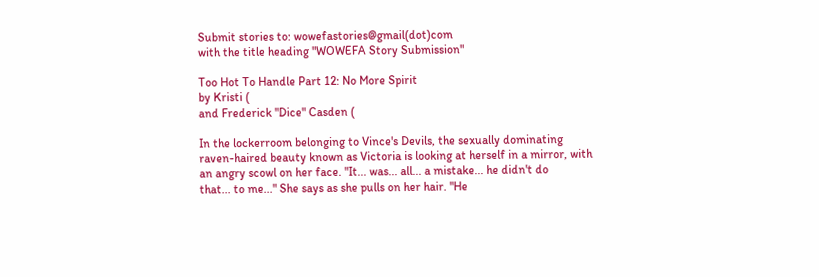Submit stories to: wowefastories@gmail(dot)com
with the title heading "WOWEFA Story Submission"

Too Hot To Handle Part 12: No More Spirit
by Kristi (
and Frederick "Dice" Casden (

In the lockerroom belonging to Vince's Devils, the sexually dominating
raven-haired beauty known as Victoria is looking at herself in a mirror, with
an angry scowl on her face. "It... was... all... a mistake... he didn't do
that... to me..." She says as she pulls on her hair. "He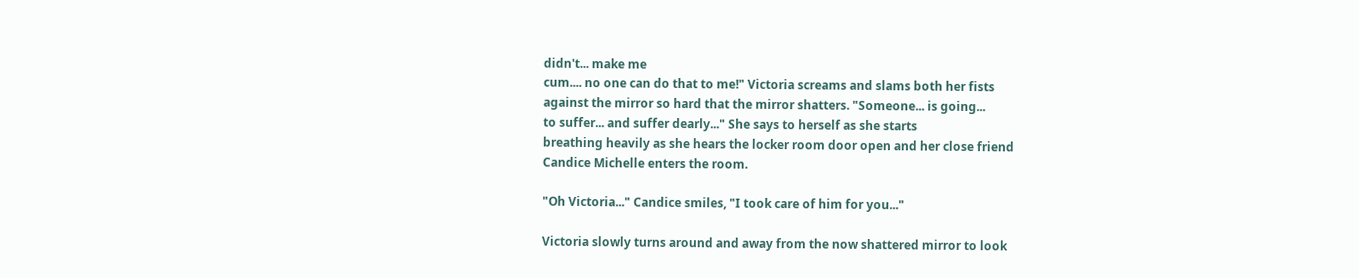didn't... make me
cum.... no one can do that to me!" Victoria screams and slams both her fists
against the mirror so hard that the mirror shatters. "Someone... is going...
to suffer... and suffer dearly..." She says to herself as she starts
breathing heavily as she hears the locker room door open and her close friend
Candice Michelle enters the room.

"Oh Victoria..." Candice smiles, "I took care of him for you..."

Victoria slowly turns around and away from the now shattered mirror to look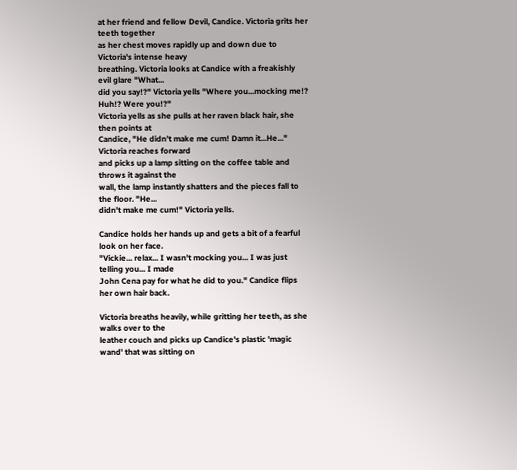at her friend and fellow Devil, Candice. Victoria grits her teeth together
as her chest moves rapidly up and down due to Victoria's intense heavy
breathing. Victoria looks at Candice with a freakishly evil glare "What...
did you say!?" Victoria yells "Where you...mocking me!? Huh!? Were you!?"
Victoria yells as she pulls at her raven black hair, she then points at
Candice, "He didn't make me cum! Damn it...He..." Victoria reaches forward
and picks up a lamp sitting on the coffee table and throws it against the
wall, the lamp instantly shatters and the pieces fall to the floor. "He...
didn't make me cum!" Victoria yells.

Candice holds her hands up and gets a bit of a fearful look on her face.
"Vickie... relax... I wasn't mocking you... I was just telling you... I made
John Cena pay for what he did to you." Candice flips her own hair back.

Victoria breaths heavily, while gritting her teeth, as she walks over to the
leather couch and picks up Candice's plastic 'magic wand' that was sitting on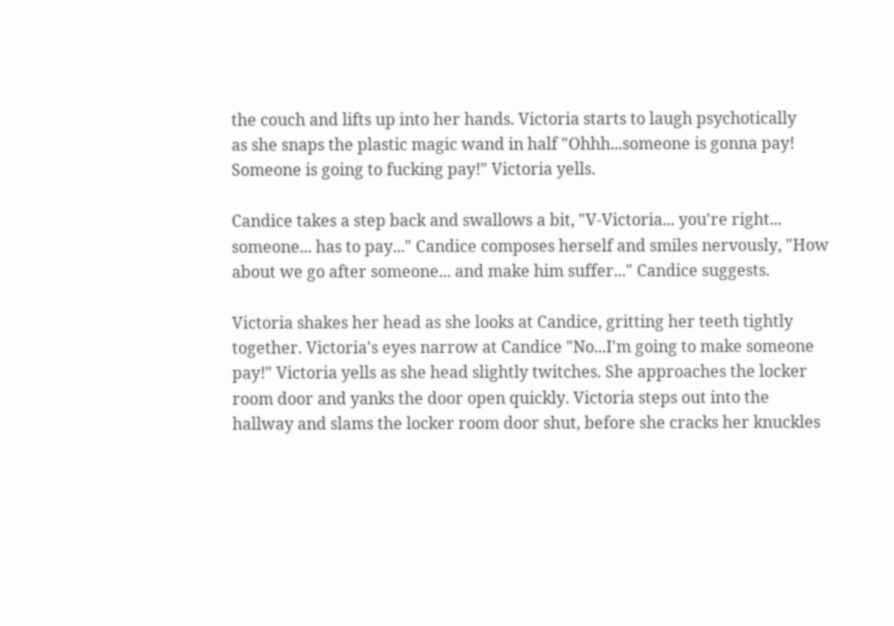the couch and lifts up into her hands. Victoria starts to laugh psychotically
as she snaps the plastic magic wand in half "Ohhh...someone is gonna pay!
Someone is going to fucking pay!" Victoria yells.

Candice takes a step back and swallows a bit, "V-Victoria... you're right...
someone... has to pay..." Candice composes herself and smiles nervously, "How
about we go after someone... and make him suffer..." Candice suggests.

Victoria shakes her head as she looks at Candice, gritting her teeth tightly
together. Victoria's eyes narrow at Candice "No...I'm going to make someone
pay!" Victoria yells as she head slightly twitches. She approaches the locker
room door and yanks the door open quickly. Victoria steps out into the
hallway and slams the locker room door shut, before she cracks her knuckles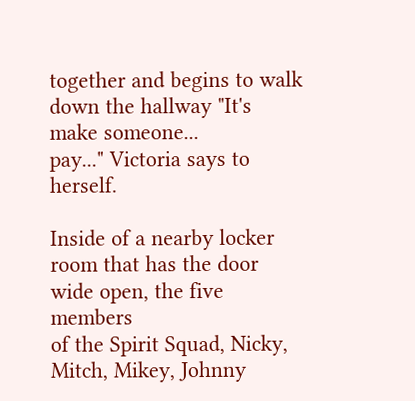together and begins to walk down the hallway "It's make someone...
pay..." Victoria says to herself.

Inside of a nearby locker room that has the door wide open, the five members
of the Spirit Squad, Nicky, Mitch, Mikey, Johnny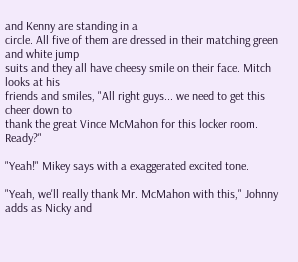and Kenny are standing in a
circle. All five of them are dressed in their matching green and white jump
suits and they all have cheesy smile on their face. Mitch looks at his
friends and smiles, "All right guys... we need to get this cheer down to
thank the great Vince McMahon for this locker room. Ready?"

"Yeah!" Mikey says with a exaggerated excited tone.

"Yeah, we'll really thank Mr. McMahon with this," Johnny adds as Nicky and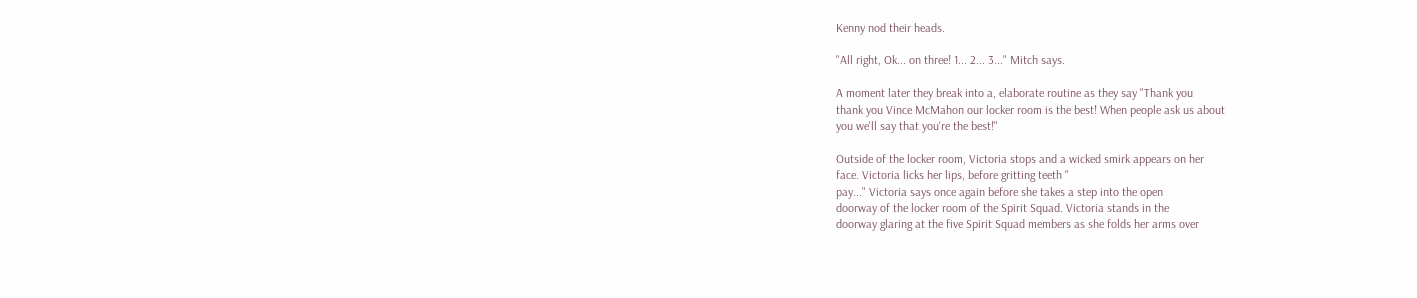Kenny nod their heads.

"All right, Ok... on three! 1... 2... 3..." Mitch says.

A moment later they break into a, elaborate routine as they say "Thank you
thank you Vince McMahon our locker room is the best! When people ask us about
you we'll say that you're the best!"

Outside of the locker room, Victoria stops and a wicked smirk appears on her
face. Victoria licks her lips, before gritting teeth "
pay..." Victoria says once again before she takes a step into the open
doorway of the locker room of the Spirit Squad. Victoria stands in the
doorway glaring at the five Spirit Squad members as she folds her arms over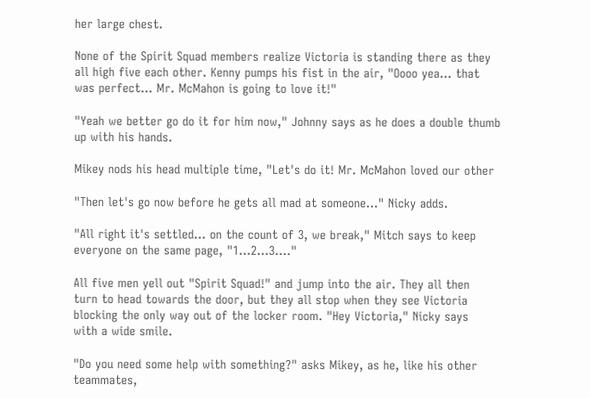her large chest.

None of the Spirit Squad members realize Victoria is standing there as they
all high five each other. Kenny pumps his fist in the air, "Oooo yea... that
was perfect... Mr. McMahon is going to love it!"

"Yeah we better go do it for him now," Johnny says as he does a double thumb
up with his hands.

Mikey nods his head multiple time, "Let's do it! Mr. McMahon loved our other

"Then let's go now before he gets all mad at someone..." Nicky adds.

"All right it's settled... on the count of 3, we break," Mitch says to keep
everyone on the same page, "1...2...3...."

All five men yell out "Spirit Squad!" and jump into the air. They all then
turn to head towards the door, but they all stop when they see Victoria
blocking the only way out of the locker room. "Hey Victoria," Nicky says
with a wide smile.

"Do you need some help with something?" asks Mikey, as he, like his other
teammates,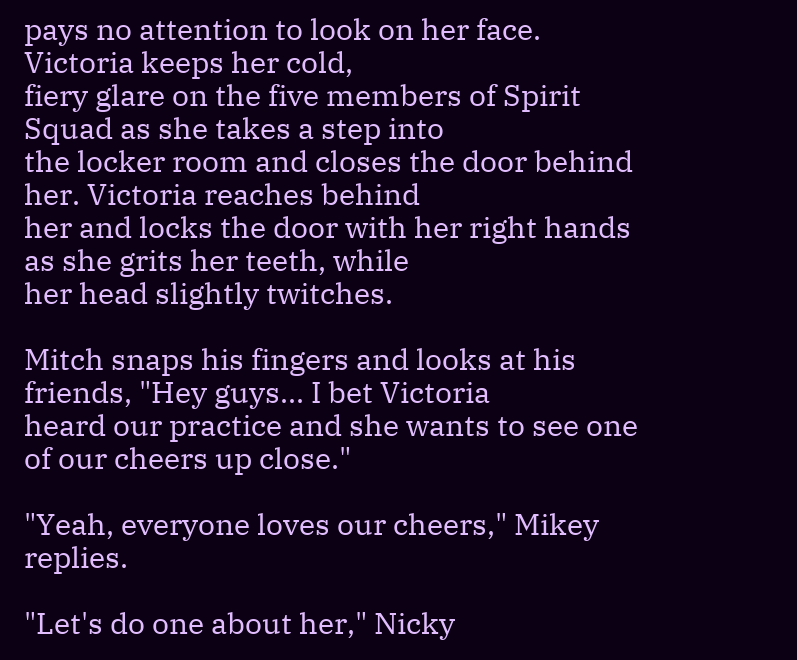pays no attention to look on her face. Victoria keeps her cold,
fiery glare on the five members of Spirit Squad as she takes a step into
the locker room and closes the door behind her. Victoria reaches behind
her and locks the door with her right hands as she grits her teeth, while
her head slightly twitches.

Mitch snaps his fingers and looks at his friends, "Hey guys... I bet Victoria
heard our practice and she wants to see one of our cheers up close."

"Yeah, everyone loves our cheers," Mikey replies.

"Let's do one about her," Nicky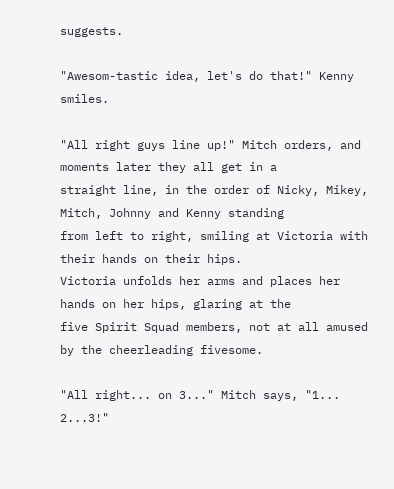suggests.

"Awesom-tastic idea, let's do that!" Kenny smiles.

"All right guys line up!" Mitch orders, and moments later they all get in a
straight line, in the order of Nicky, Mikey, Mitch, Johnny and Kenny standing
from left to right, smiling at Victoria with their hands on their hips.
Victoria unfolds her arms and places her hands on her hips, glaring at the
five Spirit Squad members, not at all amused by the cheerleading fivesome.

"All right... on 3..." Mitch says, "1... 2...3!"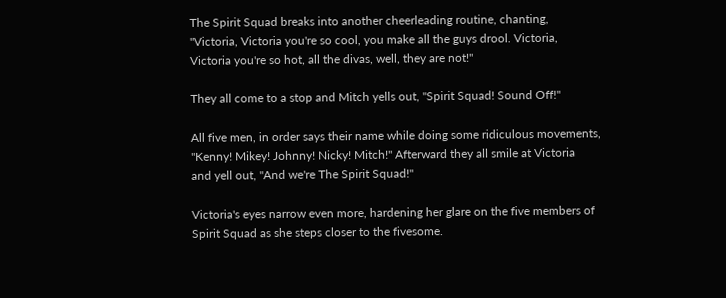The Spirit Squad breaks into another cheerleading routine, chanting,
"Victoria, Victoria you're so cool, you make all the guys drool. Victoria,
Victoria you're so hot, all the divas, well, they are not!"

They all come to a stop and Mitch yells out, "Spirit Squad! Sound Off!"

All five men, in order says their name while doing some ridiculous movements,
"Kenny! Mikey! Johnny! Nicky! Mitch!" Afterward they all smile at Victoria
and yell out, "And we're The Spirit Squad!"

Victoria's eyes narrow even more, hardening her glare on the five members of
Spirit Squad as she steps closer to the fivesome.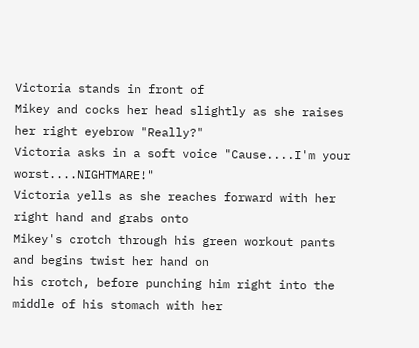Victoria stands in front of
Mikey and cocks her head slightly as she raises her right eyebrow "Really?"
Victoria asks in a soft voice "Cause....I'm your worst....NIGHTMARE!"
Victoria yells as she reaches forward with her right hand and grabs onto
Mikey's crotch through his green workout pants and begins twist her hand on
his crotch, before punching him right into the middle of his stomach with her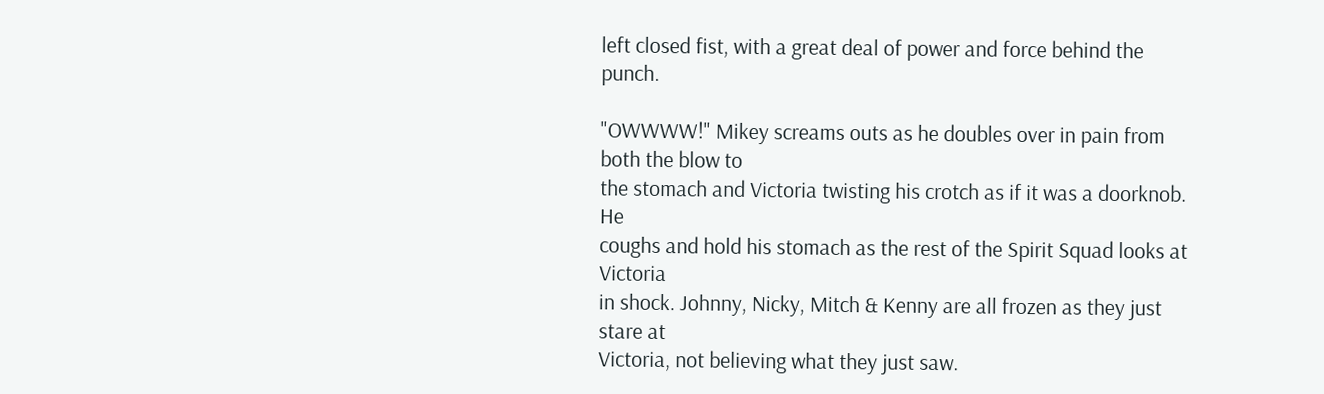left closed fist, with a great deal of power and force behind the punch.

"OWWWW!" Mikey screams outs as he doubles over in pain from both the blow to
the stomach and Victoria twisting his crotch as if it was a doorknob. He
coughs and hold his stomach as the rest of the Spirit Squad looks at Victoria
in shock. Johnny, Nicky, Mitch & Kenny are all frozen as they just stare at
Victoria, not believing what they just saw.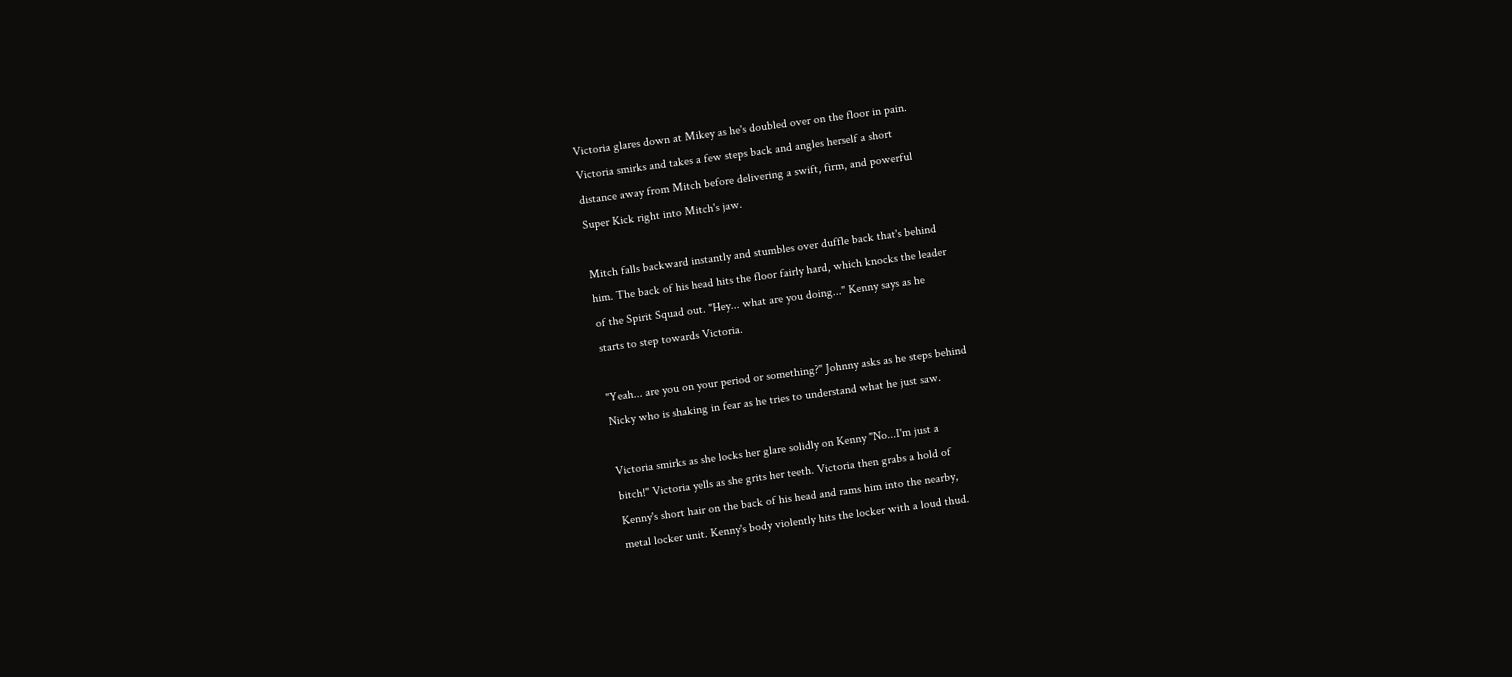Victoria glares down at Mikey as he's doubled over on the floor in pain.
Victoria smirks and takes a few steps back and angles herself a short
distance away from Mitch before delivering a swift, firm, and powerful
Super Kick right into Mitch's jaw.

Mitch falls backward instantly and stumbles over duffle back that's behind
him. The back of his head hits the floor fairly hard, which knocks the leader
of the Spirit Squad out. "Hey... what are you doing..." Kenny says as he
starts to step towards Victoria.

"Yeah... are you on your period or something?" Johnny asks as he steps behind
Nicky who is shaking in fear as he tries to understand what he just saw.

Victoria smirks as she locks her glare solidly on Kenny "No...I'm just a
bitch!" Victoria yells as she grits her teeth. Victoria then grabs a hold of
Kenny's short hair on the back of his head and rams him into the nearby,
metal locker unit. Kenny's body violently hits the locker with a loud thud.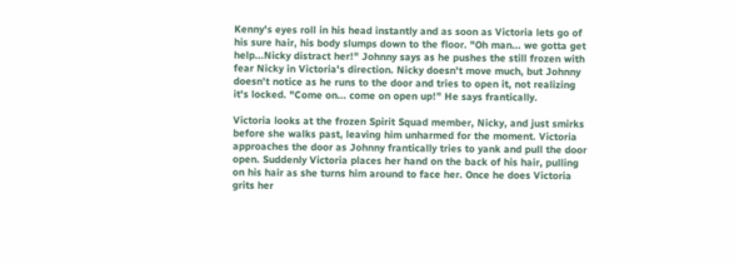Kenny's eyes roll in his head instantly and as soon as Victoria lets go of
his sure hair, his body slumps down to the floor. "Oh man... we gotta get
help...Nicky distract her!" Johnny says as he pushes the still frozen with
fear Nicky in Victoria's direction. Nicky doesn't move much, but Johnny
doesn't notice as he runs to the door and tries to open it, not realizing
it's locked. "Come on... come on open up!" He says frantically.

Victoria looks at the frozen Spirit Squad member, Nicky, and just smirks
before she walks past, leaving him unharmed for the moment. Victoria
approaches the door as Johnny frantically tries to yank and pull the door
open. Suddenly Victoria places her hand on the back of his hair, pulling
on his hair as she turns him around to face her. Once he does Victoria
grits her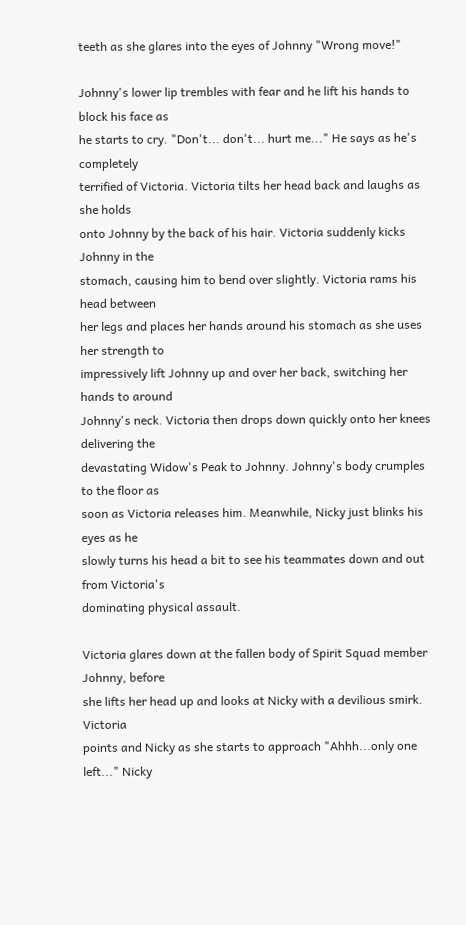teeth as she glares into the eyes of Johnny "Wrong move!"

Johnny's lower lip trembles with fear and he lift his hands to block his face as
he starts to cry. "Don't... don't... hurt me..." He says as he's completely
terrified of Victoria. Victoria tilts her head back and laughs as she holds
onto Johnny by the back of his hair. Victoria suddenly kicks Johnny in the
stomach, causing him to bend over slightly. Victoria rams his head between
her legs and places her hands around his stomach as she uses her strength to
impressively lift Johnny up and over her back, switching her hands to around
Johnny's neck. Victoria then drops down quickly onto her knees delivering the
devastating Widow's Peak to Johnny. Johnny's body crumples to the floor as
soon as Victoria releases him. Meanwhile, Nicky just blinks his eyes as he
slowly turns his head a bit to see his teammates down and out from Victoria's
dominating physical assault.

Victoria glares down at the fallen body of Spirit Squad member Johnny, before
she lifts her head up and looks at Nicky with a devilious smirk. Victoria
points and Nicky as she starts to approach "Ahhh...only one left..." Nicky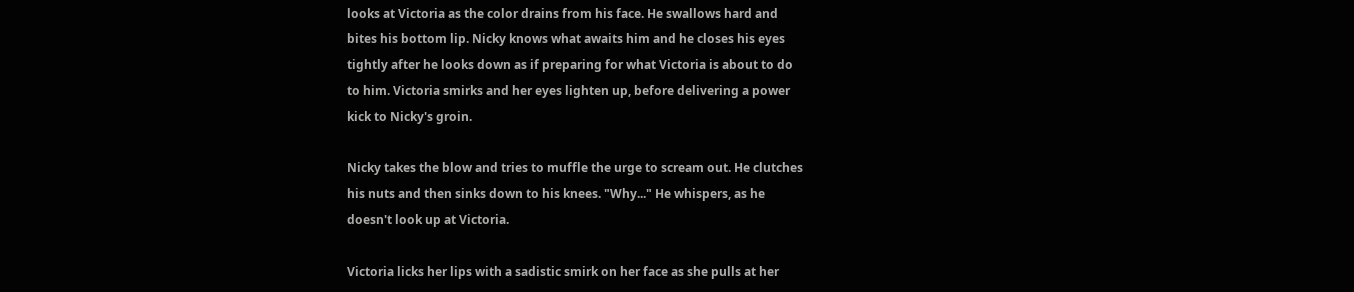looks at Victoria as the color drains from his face. He swallows hard and
bites his bottom lip. Nicky knows what awaits him and he closes his eyes
tightly after he looks down as if preparing for what Victoria is about to do
to him. Victoria smirks and her eyes lighten up, before delivering a power
kick to Nicky's groin.

Nicky takes the blow and tries to muffle the urge to scream out. He clutches
his nuts and then sinks down to his knees. "Why..." He whispers, as he
doesn't look up at Victoria.

Victoria licks her lips with a sadistic smirk on her face as she pulls at her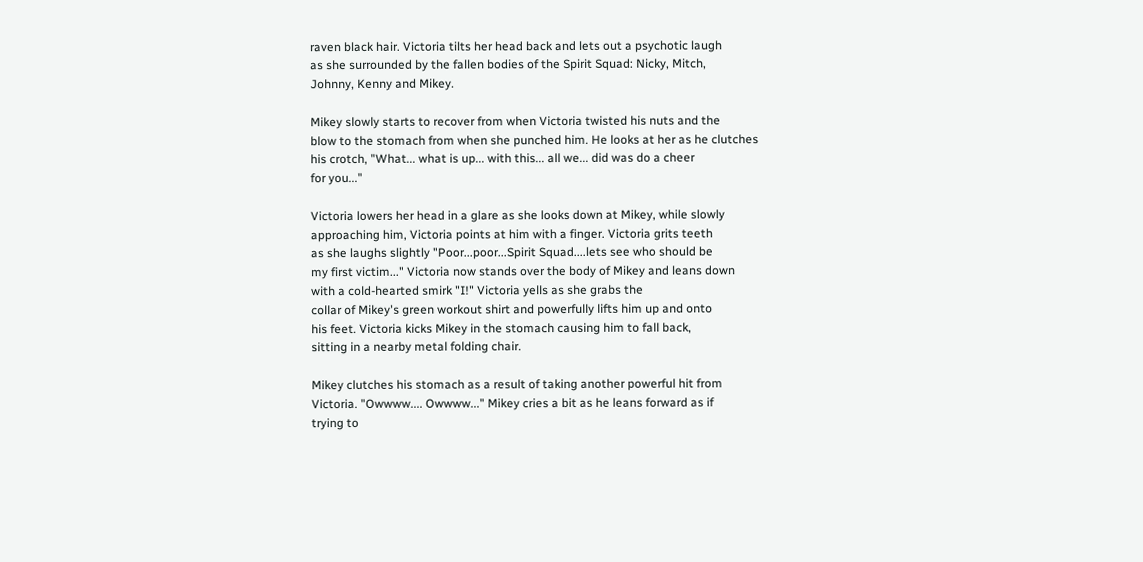raven black hair. Victoria tilts her head back and lets out a psychotic laugh
as she surrounded by the fallen bodies of the Spirit Squad: Nicky, Mitch,
Johnny, Kenny and Mikey.

Mikey slowly starts to recover from when Victoria twisted his nuts and the
blow to the stomach from when she punched him. He looks at her as he clutches
his crotch, "What... what is up... with this... all we... did was do a cheer
for you..."

Victoria lowers her head in a glare as she looks down at Mikey, while slowly
approaching him, Victoria points at him with a finger. Victoria grits teeth
as she laughs slightly "Poor...poor...Spirit Squad....lets see who should be
my first victim..." Victoria now stands over the body of Mikey and leans down
with a cold-hearted smirk "I!" Victoria yells as she grabs the
collar of Mikey's green workout shirt and powerfully lifts him up and onto
his feet. Victoria kicks Mikey in the stomach causing him to fall back,
sitting in a nearby metal folding chair.

Mikey clutches his stomach as a result of taking another powerful hit from
Victoria. "Owwww.... Owwww..." Mikey cries a bit as he leans forward as if
trying to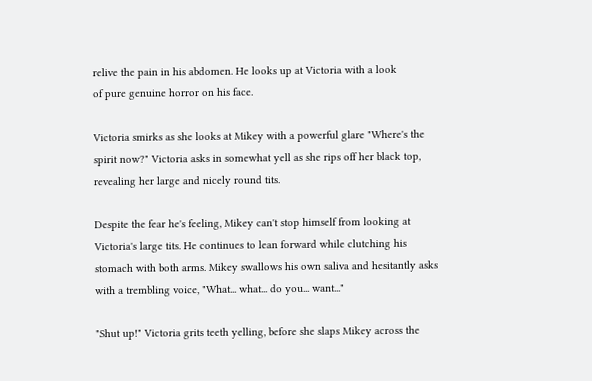relive the pain in his abdomen. He looks up at Victoria with a look
of pure genuine horror on his face.

Victoria smirks as she looks at Mikey with a powerful glare "Where's the
spirit now?" Victoria asks in somewhat yell as she rips off her black top,
revealing her large and nicely round tits.

Despite the fear he's feeling, Mikey can't stop himself from looking at
Victoria's large tits. He continues to lean forward while clutching his
stomach with both arms. Mikey swallows his own saliva and hesitantly asks
with a trembling voice, "What... what... do you... want..."

"Shut up!" Victoria grits teeth yelling, before she slaps Mikey across the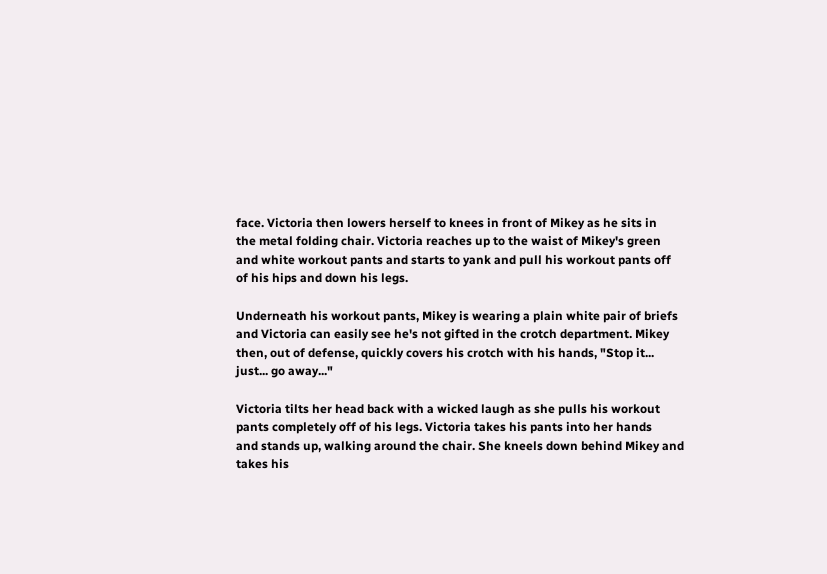face. Victoria then lowers herself to knees in front of Mikey as he sits in
the metal folding chair. Victoria reaches up to the waist of Mikey's green
and white workout pants and starts to yank and pull his workout pants off
of his hips and down his legs.

Underneath his workout pants, Mikey is wearing a plain white pair of briefs
and Victoria can easily see he's not gifted in the crotch department. Mikey
then, out of defense, quickly covers his crotch with his hands, "Stop it...
just... go away..."

Victoria tilts her head back with a wicked laugh as she pulls his workout
pants completely off of his legs. Victoria takes his pants into her hands
and stands up, walking around the chair. She kneels down behind Mikey and
takes his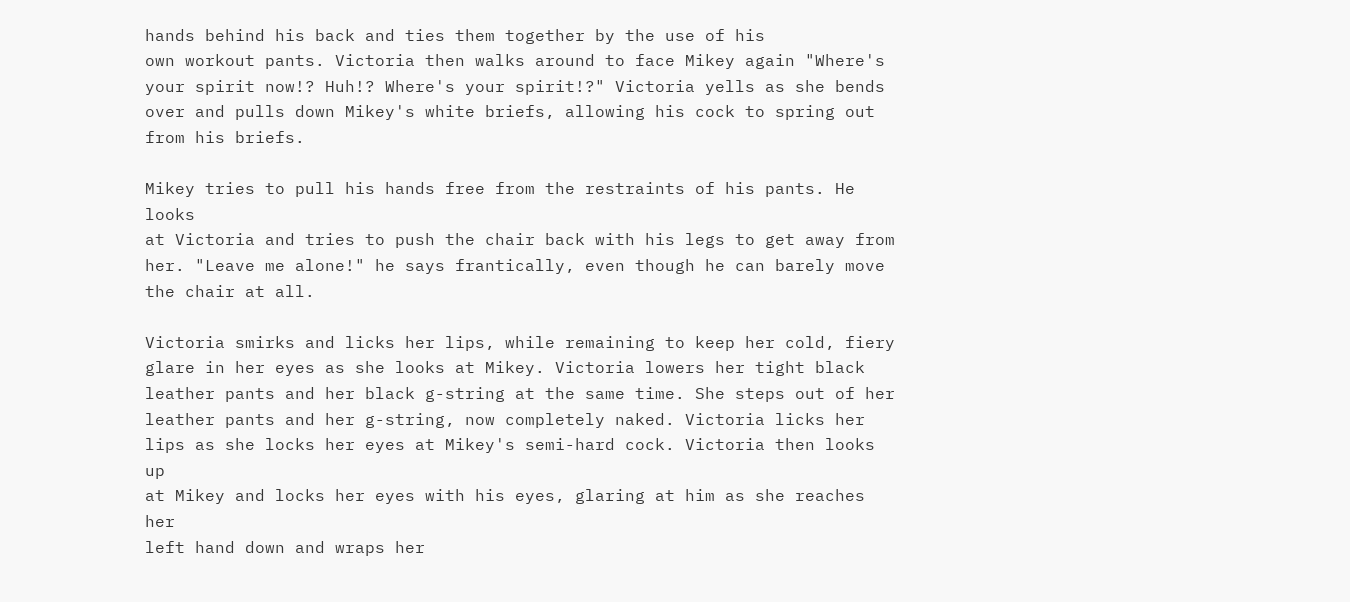hands behind his back and ties them together by the use of his
own workout pants. Victoria then walks around to face Mikey again "Where's
your spirit now!? Huh!? Where's your spirit!?" Victoria yells as she bends
over and pulls down Mikey's white briefs, allowing his cock to spring out
from his briefs.

Mikey tries to pull his hands free from the restraints of his pants. He looks
at Victoria and tries to push the chair back with his legs to get away from
her. "Leave me alone!" he says frantically, even though he can barely move
the chair at all.

Victoria smirks and licks her lips, while remaining to keep her cold, fiery
glare in her eyes as she looks at Mikey. Victoria lowers her tight black
leather pants and her black g-string at the same time. She steps out of her
leather pants and her g-string, now completely naked. Victoria licks her
lips as she locks her eyes at Mikey's semi-hard cock. Victoria then looks up
at Mikey and locks her eyes with his eyes, glaring at him as she reaches her
left hand down and wraps her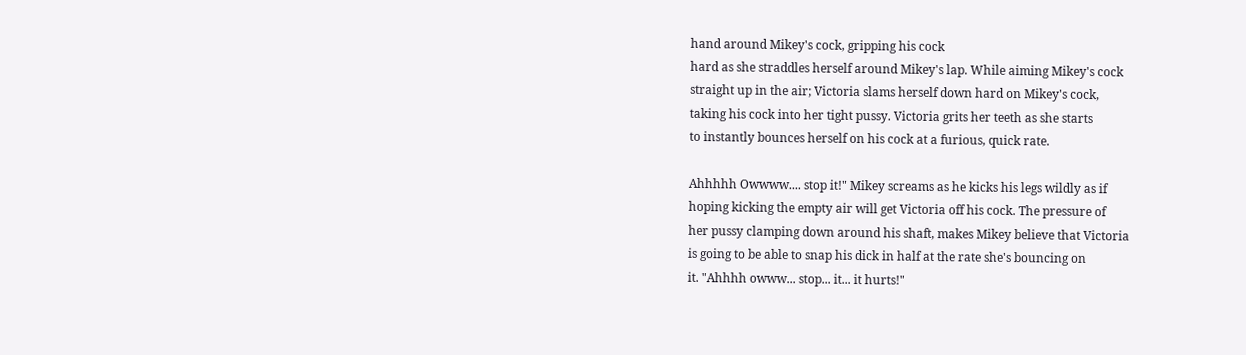hand around Mikey's cock, gripping his cock
hard as she straddles herself around Mikey's lap. While aiming Mikey's cock
straight up in the air; Victoria slams herself down hard on Mikey's cock,
taking his cock into her tight pussy. Victoria grits her teeth as she starts
to instantly bounces herself on his cock at a furious, quick rate.

Ahhhhh Owwww.... stop it!" Mikey screams as he kicks his legs wildly as if
hoping kicking the empty air will get Victoria off his cock. The pressure of
her pussy clamping down around his shaft, makes Mikey believe that Victoria
is going to be able to snap his dick in half at the rate she's bouncing on
it. "Ahhhh owww... stop... it... it hurts!"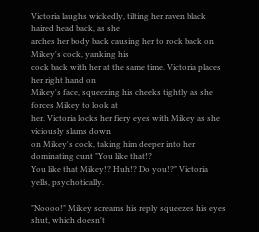Victoria laughs wickedly, tilting her raven black haired head back, as she
arches her body back causing her to rock back on Mikey's cock, yanking his
cock back with her at the same time. Victoria places her right hand on
Mikey's face, squeezing his cheeks tightly as she forces Mikey to look at
her. Victoria locks her fiery eyes with Mikey as she viciously slams down
on Mikey's cock, taking him deeper into her dominating cunt "You like that!?
You like that Mikey!? Huh!? Do you!?" Victoria yells, psychotically.

"Noooo!" Mikey screams his reply squeezes his eyes shut, which doesn't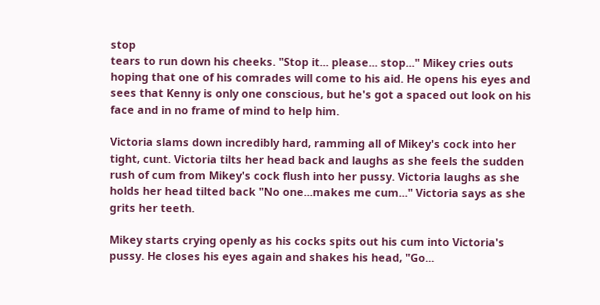stop
tears to run down his cheeks. "Stop it... please... stop..." Mikey cries outs
hoping that one of his comrades will come to his aid. He opens his eyes and
sees that Kenny is only one conscious, but he's got a spaced out look on his
face and in no frame of mind to help him.

Victoria slams down incredibly hard, ramming all of Mikey's cock into her
tight, cunt. Victoria tilts her head back and laughs as she feels the sudden
rush of cum from Mikey's cock flush into her pussy. Victoria laughs as she
holds her head tilted back "No one...makes me cum..." Victoria says as she
grits her teeth.

Mikey starts crying openly as his cocks spits out his cum into Victoria's
pussy. He closes his eyes again and shakes his head, "Go...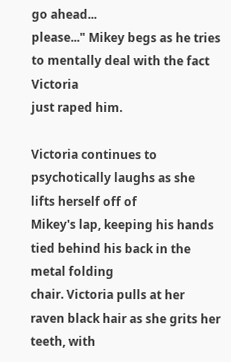go ahead...
please..." Mikey begs as he tries to mentally deal with the fact Victoria
just raped him.

Victoria continues to psychotically laughs as she lifts herself off of
Mikey's lap, keeping his hands tied behind his back in the metal folding
chair. Victoria pulls at her raven black hair as she grits her teeth, with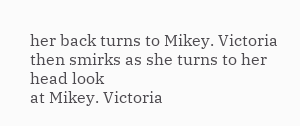her back turns to Mikey. Victoria then smirks as she turns to her head look
at Mikey. Victoria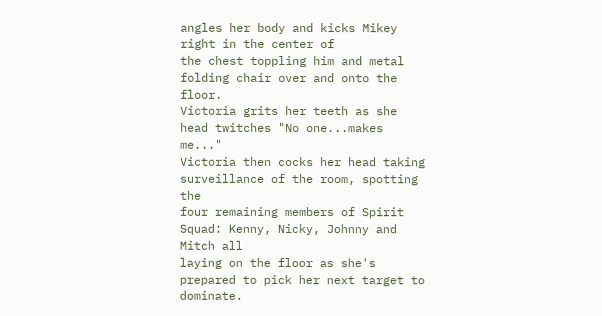angles her body and kicks Mikey right in the center of
the chest toppling him and metal folding chair over and onto the floor.
Victoria grits her teeth as she head twitches "No one...makes me..."
Victoria then cocks her head taking surveillance of the room, spotting the
four remaining members of Spirit Squad: Kenny, Nicky, Johnny and Mitch all
laying on the floor as she's prepared to pick her next target to dominate.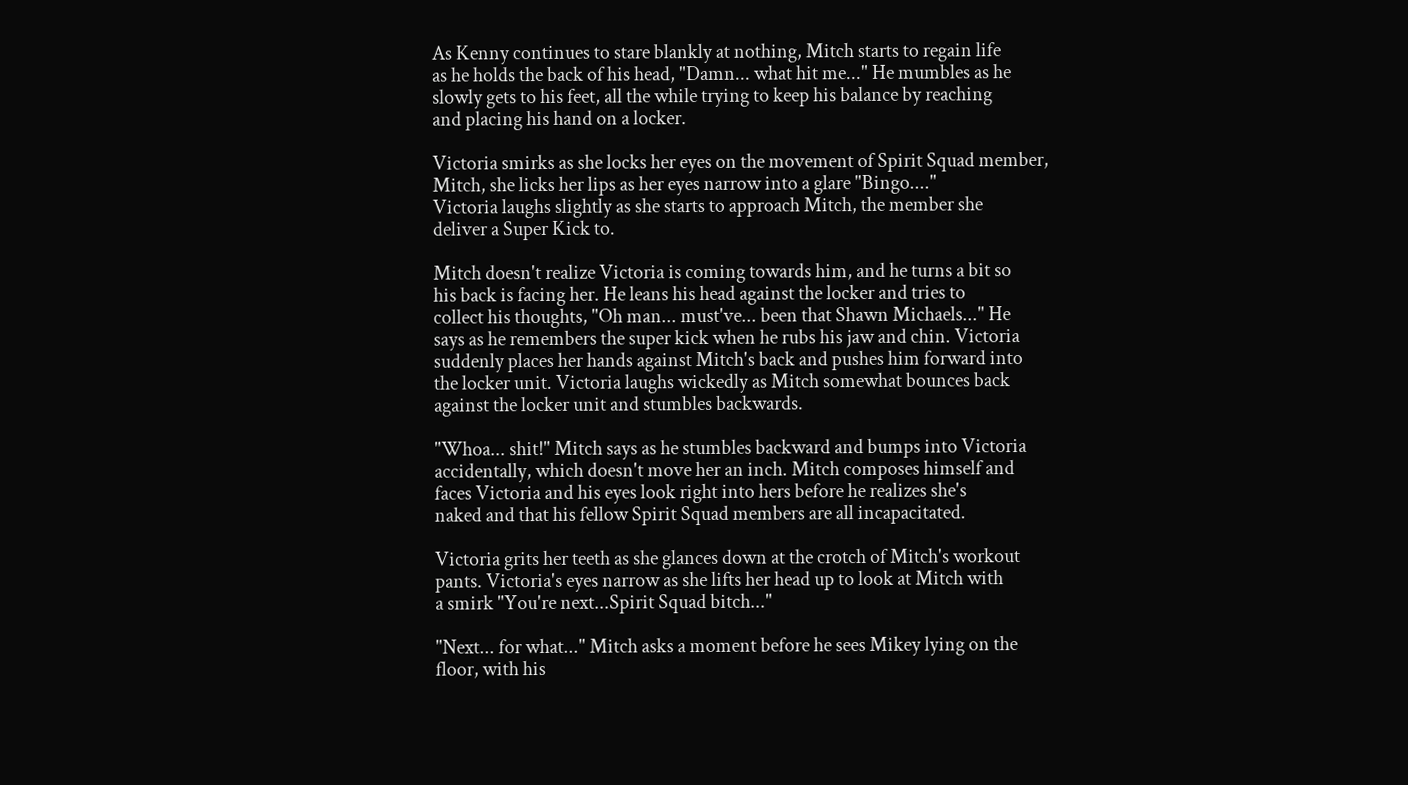As Kenny continues to stare blankly at nothing, Mitch starts to regain life
as he holds the back of his head, "Damn... what hit me..." He mumbles as he
slowly gets to his feet, all the while trying to keep his balance by reaching
and placing his hand on a locker.

Victoria smirks as she locks her eyes on the movement of Spirit Squad member,
Mitch, she licks her lips as her eyes narrow into a glare "Bingo...."
Victoria laughs slightly as she starts to approach Mitch, the member she
deliver a Super Kick to.

Mitch doesn't realize Victoria is coming towards him, and he turns a bit so
his back is facing her. He leans his head against the locker and tries to
collect his thoughts, "Oh man... must've... been that Shawn Michaels..." He
says as he remembers the super kick when he rubs his jaw and chin. Victoria
suddenly places her hands against Mitch's back and pushes him forward into
the locker unit. Victoria laughs wickedly as Mitch somewhat bounces back
against the locker unit and stumbles backwards.

"Whoa... shit!" Mitch says as he stumbles backward and bumps into Victoria
accidentally, which doesn't move her an inch. Mitch composes himself and
faces Victoria and his eyes look right into hers before he realizes she's
naked and that his fellow Spirit Squad members are all incapacitated.

Victoria grits her teeth as she glances down at the crotch of Mitch's workout
pants. Victoria's eyes narrow as she lifts her head up to look at Mitch with
a smirk "You're next...Spirit Squad bitch..."

"Next... for what..." Mitch asks a moment before he sees Mikey lying on the
floor, with his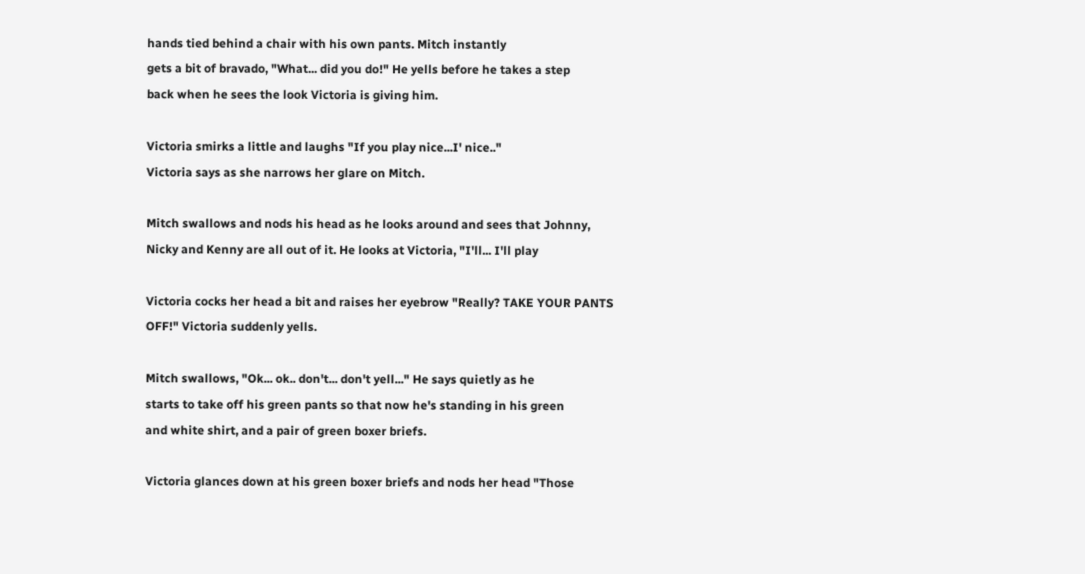hands tied behind a chair with his own pants. Mitch instantly
gets a bit of bravado, "What... did you do!" He yells before he takes a step
back when he sees the look Victoria is giving him.

Victoria smirks a little and laughs "If you play nice...I' nice.."
Victoria says as she narrows her glare on Mitch.

Mitch swallows and nods his head as he looks around and sees that Johnny,
Nicky and Kenny are all out of it. He looks at Victoria, "I'll... I'll play

Victoria cocks her head a bit and raises her eyebrow "Really? TAKE YOUR PANTS
OFF!" Victoria suddenly yells.

Mitch swallows, "Ok... ok.. don't... don't yell..." He says quietly as he
starts to take off his green pants so that now he's standing in his green
and white shirt, and a pair of green boxer briefs.

Victoria glances down at his green boxer briefs and nods her head "Those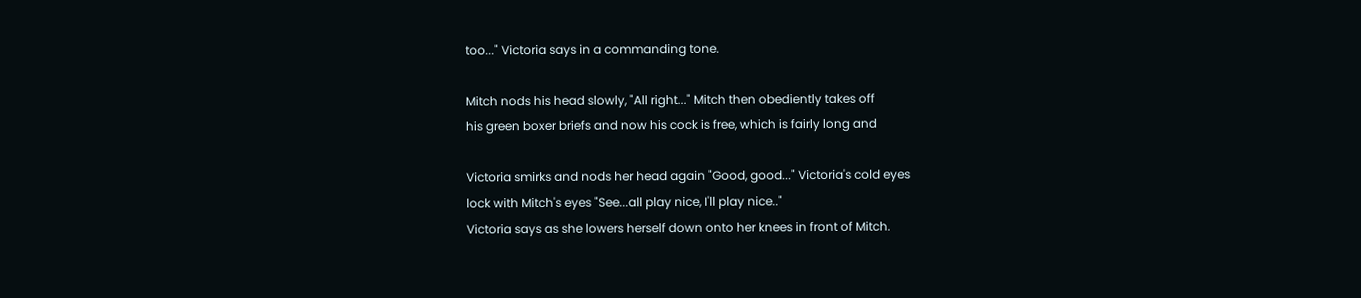too..." Victoria says in a commanding tone.

Mitch nods his head slowly, "All right..." Mitch then obediently takes off
his green boxer briefs and now his cock is free, which is fairly long and

Victoria smirks and nods her head again "Good, good..." Victoria's cold eyes
lock with Mitch's eyes "See...all play nice, I'll play nice.."
Victoria says as she lowers herself down onto her knees in front of Mitch.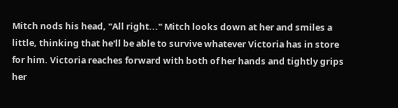Mitch nods his head, "All right..." Mitch looks down at her and smiles a
little, thinking that he'll be able to survive whatever Victoria has in store
for him. Victoria reaches forward with both of her hands and tightly grips
her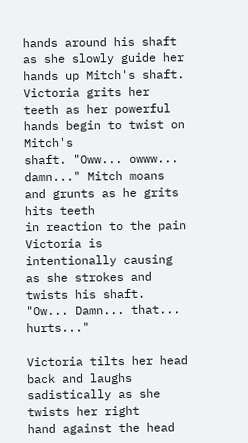hands around his shaft as she slowly guide her hands up Mitch's shaft.
Victoria grits her teeth as her powerful hands begin to twist on Mitch's
shaft. "Oww... owww... damn..." Mitch moans and grunts as he grits hits teeth
in reaction to the pain Victoria is intentionally causing as she strokes and
twists his shaft. "Ow... Damn... that... hurts..."

Victoria tilts her head back and laughs sadistically as she twists her right
hand against the head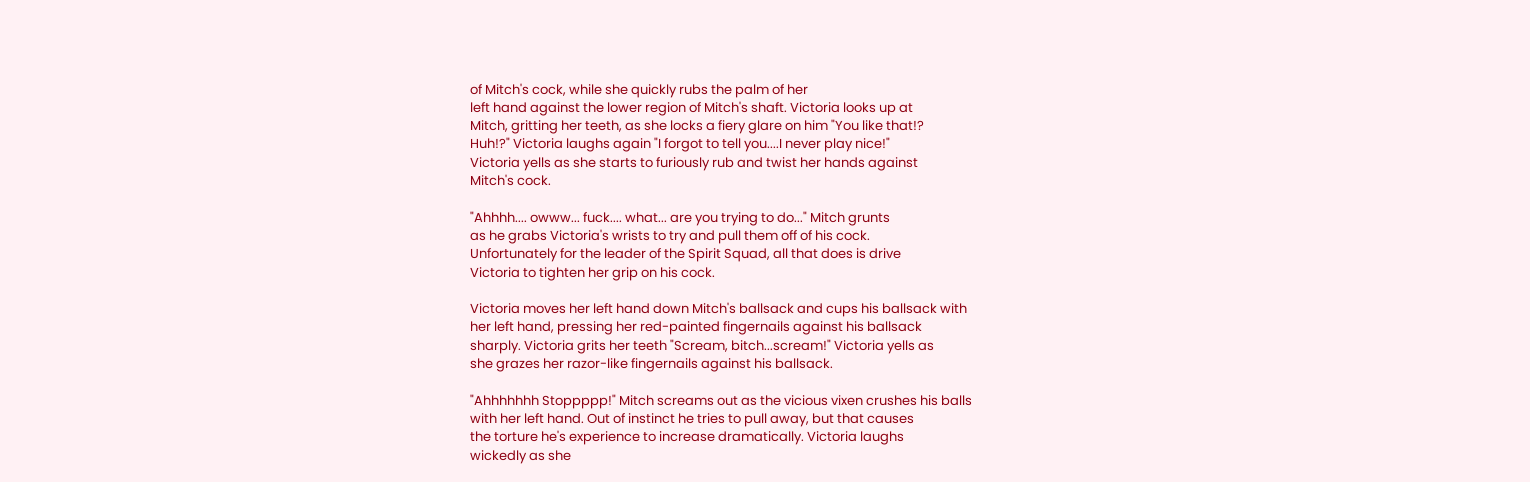of Mitch's cock, while she quickly rubs the palm of her
left hand against the lower region of Mitch's shaft. Victoria looks up at
Mitch, gritting her teeth, as she locks a fiery glare on him "You like that!?
Huh!?" Victoria laughs again "I forgot to tell you....I never play nice!"
Victoria yells as she starts to furiously rub and twist her hands against
Mitch's cock.

"Ahhhh.... owww... fuck.... what... are you trying to do..." Mitch grunts
as he grabs Victoria's wrists to try and pull them off of his cock.
Unfortunately for the leader of the Spirit Squad, all that does is drive
Victoria to tighten her grip on his cock.

Victoria moves her left hand down Mitch's ballsack and cups his ballsack with
her left hand, pressing her red-painted fingernails against his ballsack
sharply. Victoria grits her teeth "Scream, bitch...scream!" Victoria yells as
she grazes her razor-like fingernails against his ballsack.

"Ahhhhhhh Stoppppp!" Mitch screams out as the vicious vixen crushes his balls
with her left hand. Out of instinct he tries to pull away, but that causes
the torture he's experience to increase dramatically. Victoria laughs
wickedly as she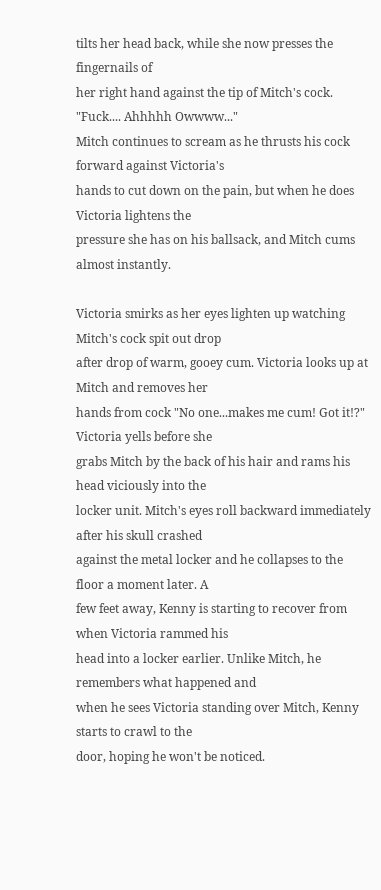tilts her head back, while she now presses the fingernails of
her right hand against the tip of Mitch's cock. "Fuck.... Ahhhhh Owwww..."
Mitch continues to scream as he thrusts his cock forward against Victoria's
hands to cut down on the pain, but when he does Victoria lightens the
pressure she has on his ballsack, and Mitch cums almost instantly.

Victoria smirks as her eyes lighten up watching Mitch's cock spit out drop
after drop of warm, gooey cum. Victoria looks up at Mitch and removes her
hands from cock "No one...makes me cum! Got it!?" Victoria yells before she
grabs Mitch by the back of his hair and rams his head viciously into the
locker unit. Mitch's eyes roll backward immediately after his skull crashed
against the metal locker and he collapses to the floor a moment later. A
few feet away, Kenny is starting to recover from when Victoria rammed his
head into a locker earlier. Unlike Mitch, he remembers what happened and
when he sees Victoria standing over Mitch, Kenny starts to crawl to the
door, hoping he won't be noticed.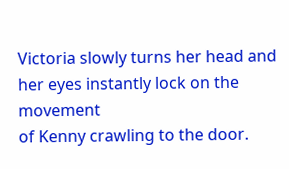Victoria slowly turns her head and her eyes instantly lock on the movement
of Kenny crawling to the door.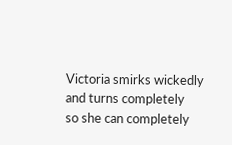Victoria smirks wickedly and turns completely
so she can completely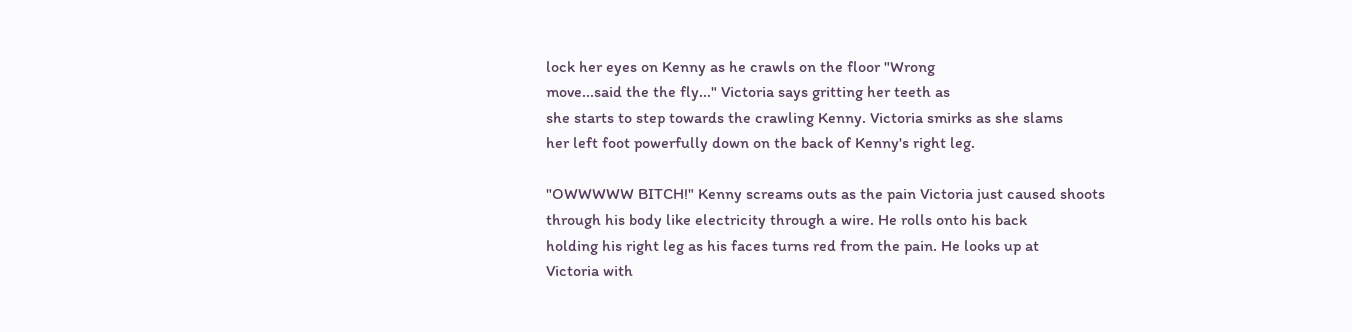lock her eyes on Kenny as he crawls on the floor "Wrong
move...said the the fly..." Victoria says gritting her teeth as
she starts to step towards the crawling Kenny. Victoria smirks as she slams
her left foot powerfully down on the back of Kenny's right leg.

"OWWWWW BITCH!" Kenny screams outs as the pain Victoria just caused shoots
through his body like electricity through a wire. He rolls onto his back
holding his right leg as his faces turns red from the pain. He looks up at
Victoria with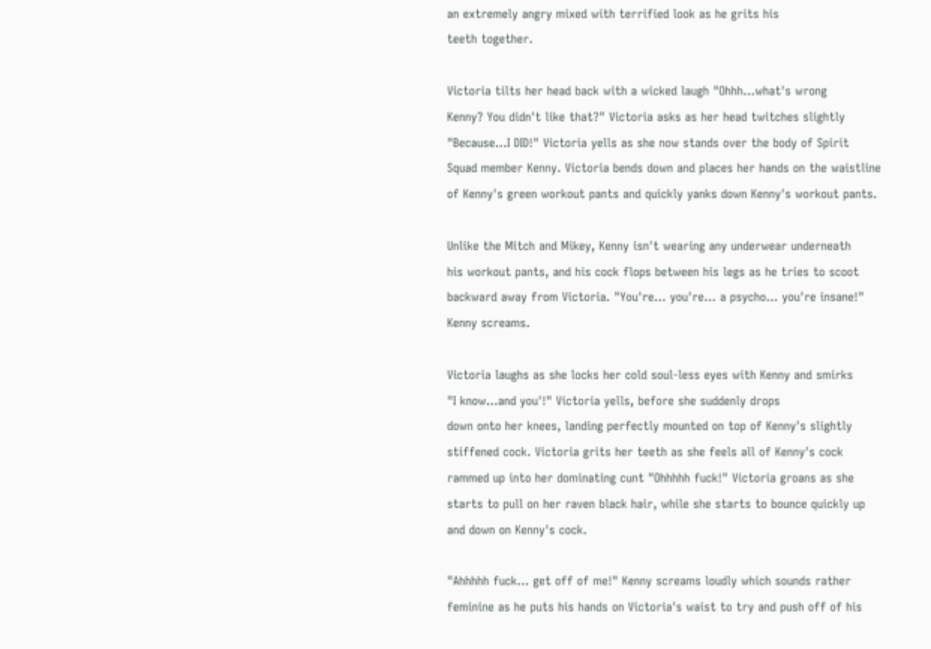an extremely angry mixed with terrified look as he grits his
teeth together.

Victoria tilts her head back with a wicked laugh "Ohhh...what's wrong
Kenny? You didn't like that?" Victoria asks as her head twitches slightly
"Because...I DID!" Victoria yells as she now stands over the body of Spirit
Squad member Kenny. Victoria bends down and places her hands on the waistline
of Kenny's green workout pants and quickly yanks down Kenny's workout pants.

Unlike the Mitch and Mikey, Kenny isn't wearing any underwear underneath
his workout pants, and his cock flops between his legs as he tries to scoot
backward away from Victoria. "You're... you're... a psycho... you're insane!"
Kenny screams.

Victoria laughs as she locks her cold soul-less eyes with Kenny and smirks
"I know...and you'!" Victoria yells, before she suddenly drops
down onto her knees, landing perfectly mounted on top of Kenny's slightly
stiffened cock. Victoria grits her teeth as she feels all of Kenny's cock
rammed up into her dominating cunt "Ohhhhh fuck!" Victoria groans as she
starts to pull on her raven black hair, while she starts to bounce quickly up
and down on Kenny's cock.

"Ahhhhh fuck... get off of me!" Kenny screams loudly which sounds rather
feminine as he puts his hands on Victoria's waist to try and push off of his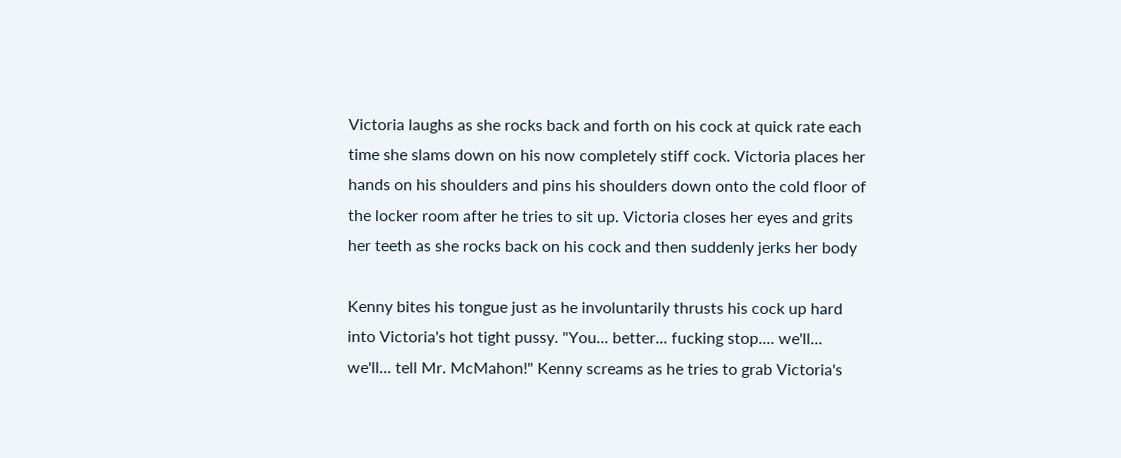Victoria laughs as she rocks back and forth on his cock at quick rate each
time she slams down on his now completely stiff cock. Victoria places her
hands on his shoulders and pins his shoulders down onto the cold floor of
the locker room after he tries to sit up. Victoria closes her eyes and grits
her teeth as she rocks back on his cock and then suddenly jerks her body

Kenny bites his tongue just as he involuntarily thrusts his cock up hard
into Victoria's hot tight pussy. "You... better... fucking stop.... we'll...
we'll... tell Mr. McMahon!" Kenny screams as he tries to grab Victoria's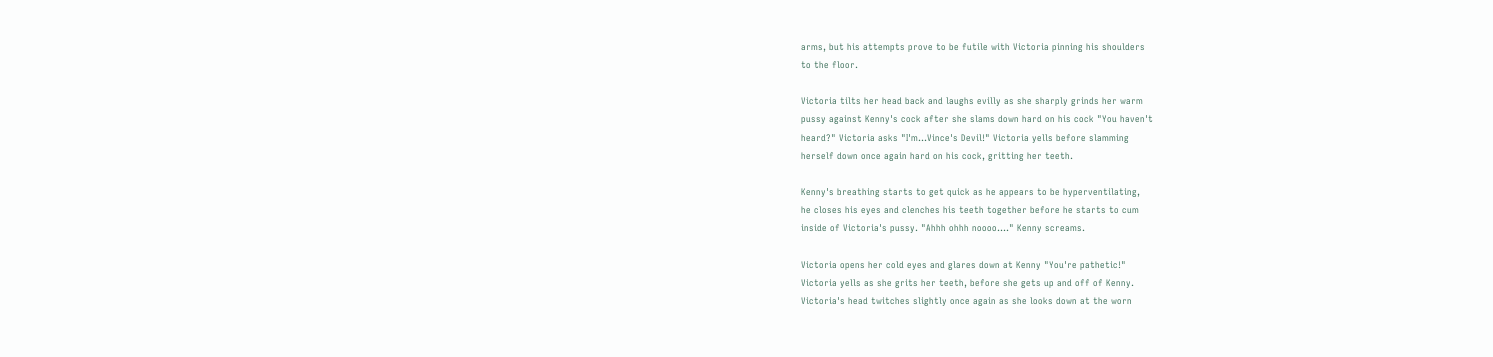arms, but his attempts prove to be futile with Victoria pinning his shoulders
to the floor.

Victoria tilts her head back and laughs evilly as she sharply grinds her warm
pussy against Kenny's cock after she slams down hard on his cock "You haven't
heard?" Victoria asks "I'm...Vince's Devil!" Victoria yells before slamming
herself down once again hard on his cock, gritting her teeth.

Kenny's breathing starts to get quick as he appears to be hyperventilating,
he closes his eyes and clenches his teeth together before he starts to cum
inside of Victoria's pussy. "Ahhh ohhh noooo...." Kenny screams.

Victoria opens her cold eyes and glares down at Kenny "You're pathetic!"
Victoria yells as she grits her teeth, before she gets up and off of Kenny.
Victoria's head twitches slightly once again as she looks down at the worn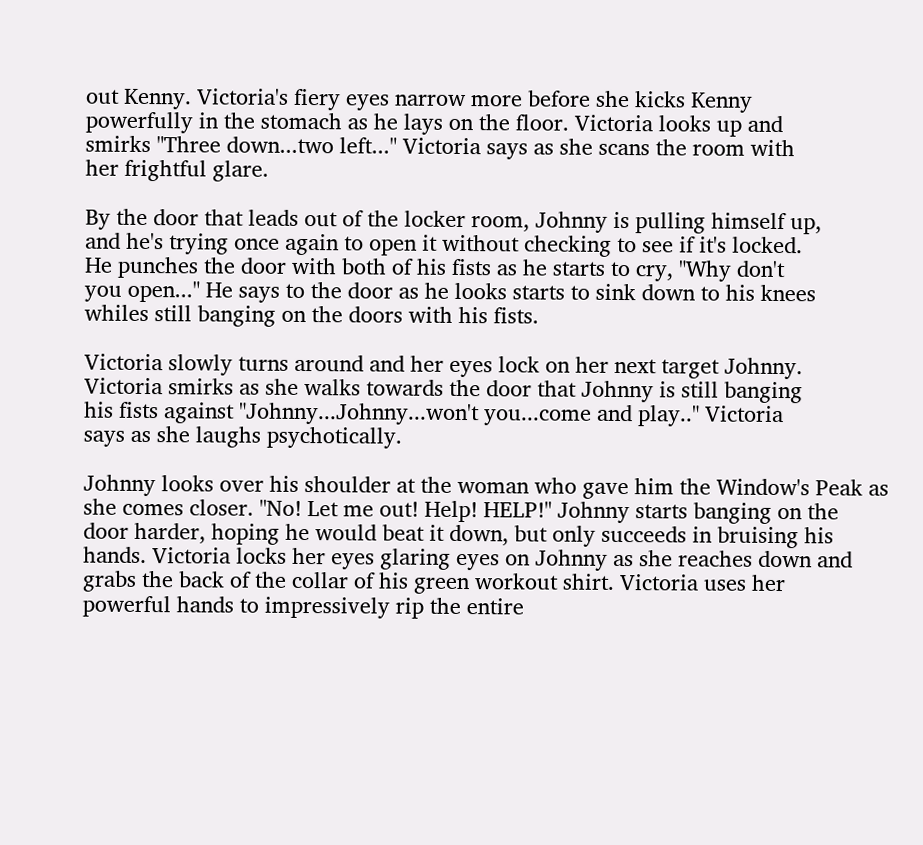out Kenny. Victoria's fiery eyes narrow more before she kicks Kenny
powerfully in the stomach as he lays on the floor. Victoria looks up and
smirks "Three down...two left..." Victoria says as she scans the room with
her frightful glare.

By the door that leads out of the locker room, Johnny is pulling himself up,
and he's trying once again to open it without checking to see if it's locked.
He punches the door with both of his fists as he starts to cry, "Why don't
you open..." He says to the door as he looks starts to sink down to his knees
whiles still banging on the doors with his fists.

Victoria slowly turns around and her eyes lock on her next target Johnny.
Victoria smirks as she walks towards the door that Johnny is still banging
his fists against "Johnny...Johnny...won't you...come and play.." Victoria
says as she laughs psychotically.

Johnny looks over his shoulder at the woman who gave him the Window's Peak as
she comes closer. "No! Let me out! Help! HELP!" Johnny starts banging on the
door harder, hoping he would beat it down, but only succeeds in bruising his
hands. Victoria locks her eyes glaring eyes on Johnny as she reaches down and
grabs the back of the collar of his green workout shirt. Victoria uses her
powerful hands to impressively rip the entire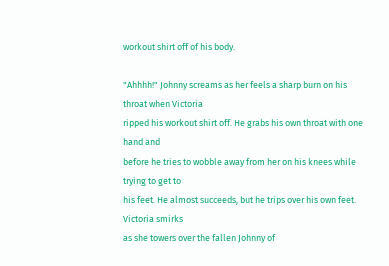workout shirt off of his body.

"Ahhhh!" Johnny screams as her feels a sharp burn on his throat when Victoria
ripped his workout shirt off. He grabs his own throat with one hand and
before he tries to wobble away from her on his knees while trying to get to
his feet. He almost succeeds, but he trips over his own feet. Victoria smirks
as she towers over the fallen Johnny of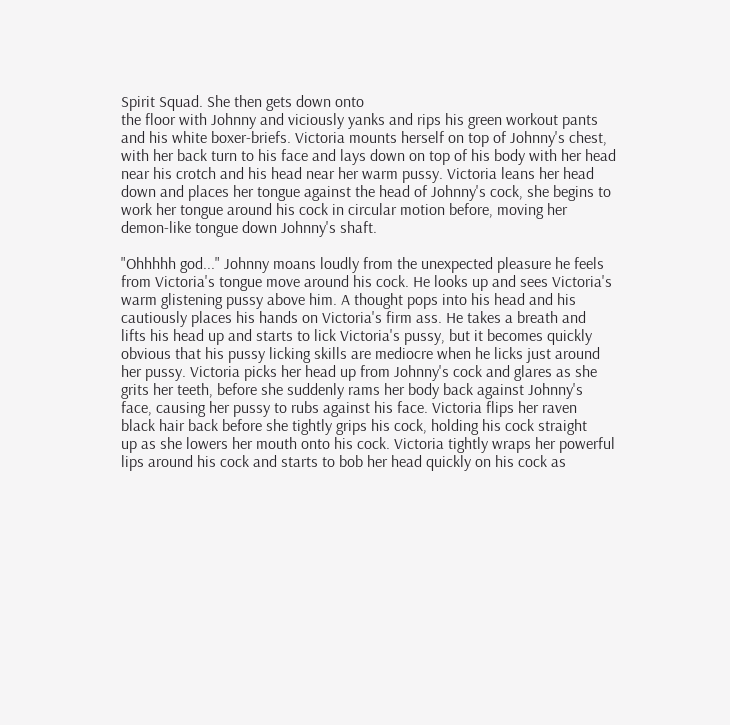Spirit Squad. She then gets down onto
the floor with Johnny and viciously yanks and rips his green workout pants
and his white boxer-briefs. Victoria mounts herself on top of Johnny's chest,
with her back turn to his face and lays down on top of his body with her head
near his crotch and his head near her warm pussy. Victoria leans her head
down and places her tongue against the head of Johnny's cock, she begins to
work her tongue around his cock in circular motion before, moving her
demon-like tongue down Johnny's shaft.

"Ohhhhh god..." Johnny moans loudly from the unexpected pleasure he feels
from Victoria's tongue move around his cock. He looks up and sees Victoria's
warm glistening pussy above him. A thought pops into his head and his
cautiously places his hands on Victoria's firm ass. He takes a breath and
lifts his head up and starts to lick Victoria's pussy, but it becomes quickly
obvious that his pussy licking skills are mediocre when he licks just around
her pussy. Victoria picks her head up from Johnny's cock and glares as she
grits her teeth, before she suddenly rams her body back against Johnny's
face, causing her pussy to rubs against his face. Victoria flips her raven
black hair back before she tightly grips his cock, holding his cock straight
up as she lowers her mouth onto his cock. Victoria tightly wraps her powerful
lips around his cock and starts to bob her head quickly on his cock as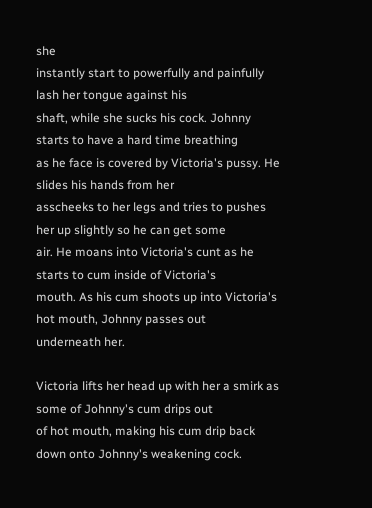she
instantly start to powerfully and painfully lash her tongue against his
shaft, while she sucks his cock. Johnny starts to have a hard time breathing
as he face is covered by Victoria's pussy. He slides his hands from her
asscheeks to her legs and tries to pushes her up slightly so he can get some
air. He moans into Victoria's cunt as he starts to cum inside of Victoria's
mouth. As his cum shoots up into Victoria's hot mouth, Johnny passes out
underneath her.

Victoria lifts her head up with her a smirk as some of Johnny's cum drips out
of hot mouth, making his cum drip back down onto Johnny's weakening cock.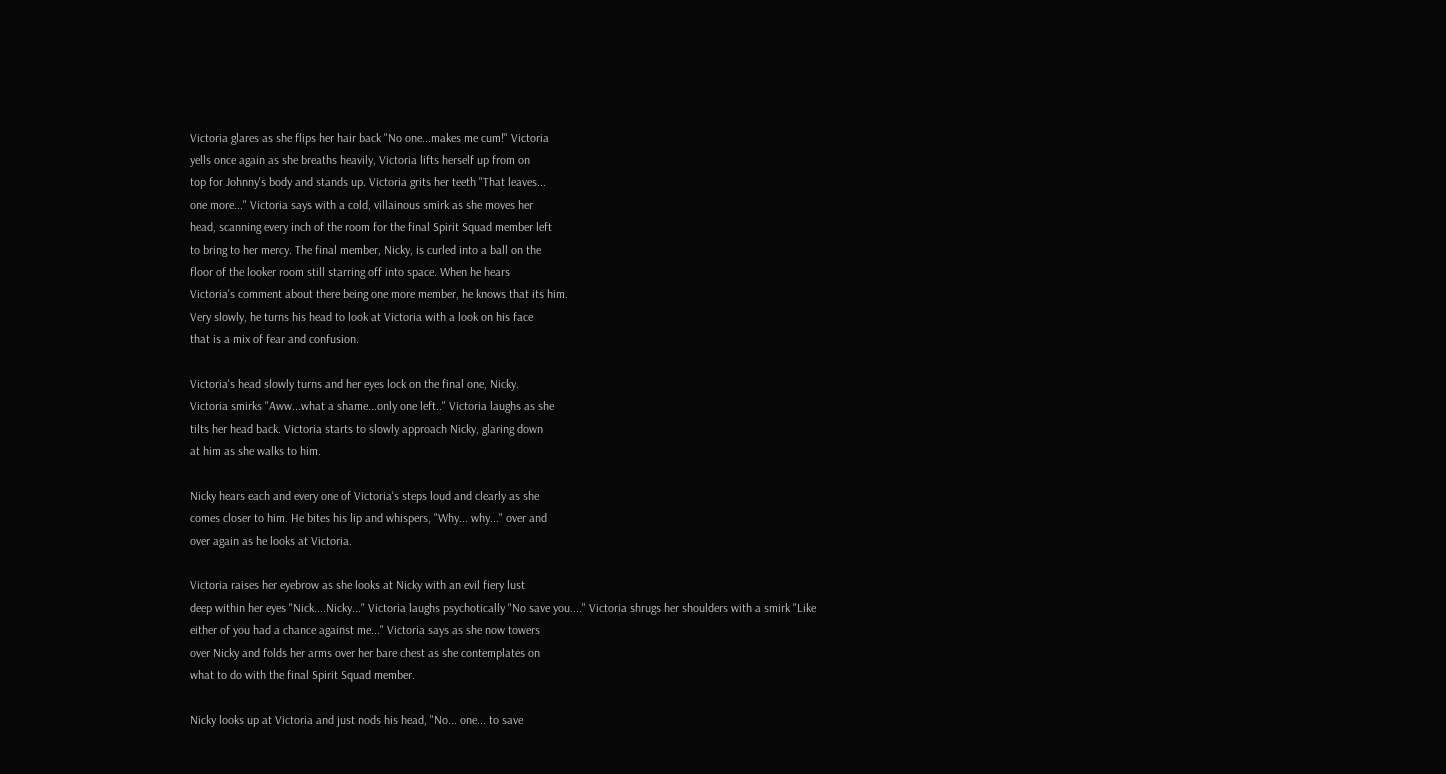Victoria glares as she flips her hair back "No one...makes me cum!" Victoria
yells once again as she breaths heavily, Victoria lifts herself up from on
top for Johnny's body and stands up. Victoria grits her teeth "That leaves...
one more..." Victoria says with a cold, villainous smirk as she moves her
head, scanning every inch of the room for the final Spirit Squad member left
to bring to her mercy. The final member, Nicky, is curled into a ball on the
floor of the looker room still starring off into space. When he hears
Victoria's comment about there being one more member, he knows that its him.
Very slowly, he turns his head to look at Victoria with a look on his face
that is a mix of fear and confusion.

Victoria's head slowly turns and her eyes lock on the final one, Nicky.
Victoria smirks "Aww...what a shame...only one left.." Victoria laughs as she
tilts her head back. Victoria starts to slowly approach Nicky, glaring down
at him as she walks to him.

Nicky hears each and every one of Victoria's steps loud and clearly as she
comes closer to him. He bites his lip and whispers, "Why... why..." over and
over again as he looks at Victoria.

Victoria raises her eyebrow as she looks at Nicky with an evil fiery lust
deep within her eyes "Nick....Nicky..." Victoria laughs psychotically "No save you...." Victoria shrugs her shoulders with a smirk "Like
either of you had a chance against me..." Victoria says as she now towers
over Nicky and folds her arms over her bare chest as she contemplates on
what to do with the final Spirit Squad member.

Nicky looks up at Victoria and just nods his head, "No... one... to save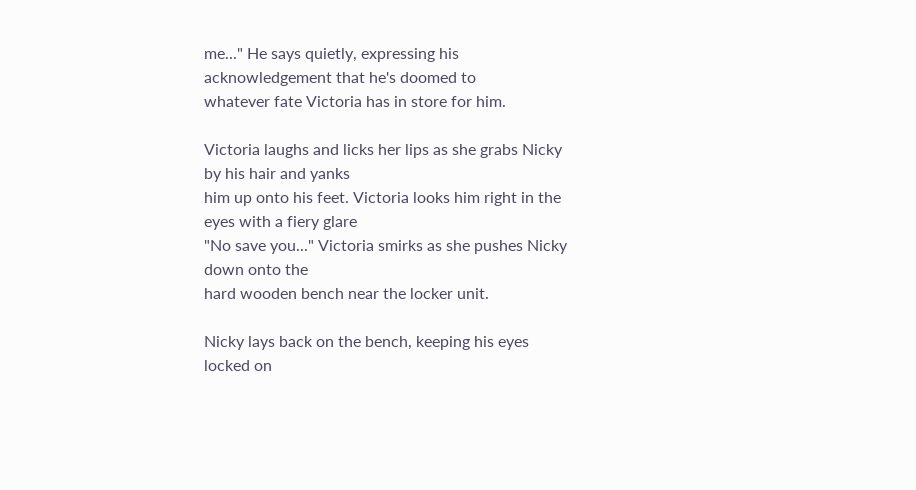me..." He says quietly, expressing his acknowledgement that he's doomed to
whatever fate Victoria has in store for him.

Victoria laughs and licks her lips as she grabs Nicky by his hair and yanks
him up onto his feet. Victoria looks him right in the eyes with a fiery glare
"No save you..." Victoria smirks as she pushes Nicky down onto the
hard wooden bench near the locker unit.

Nicky lays back on the bench, keeping his eyes locked on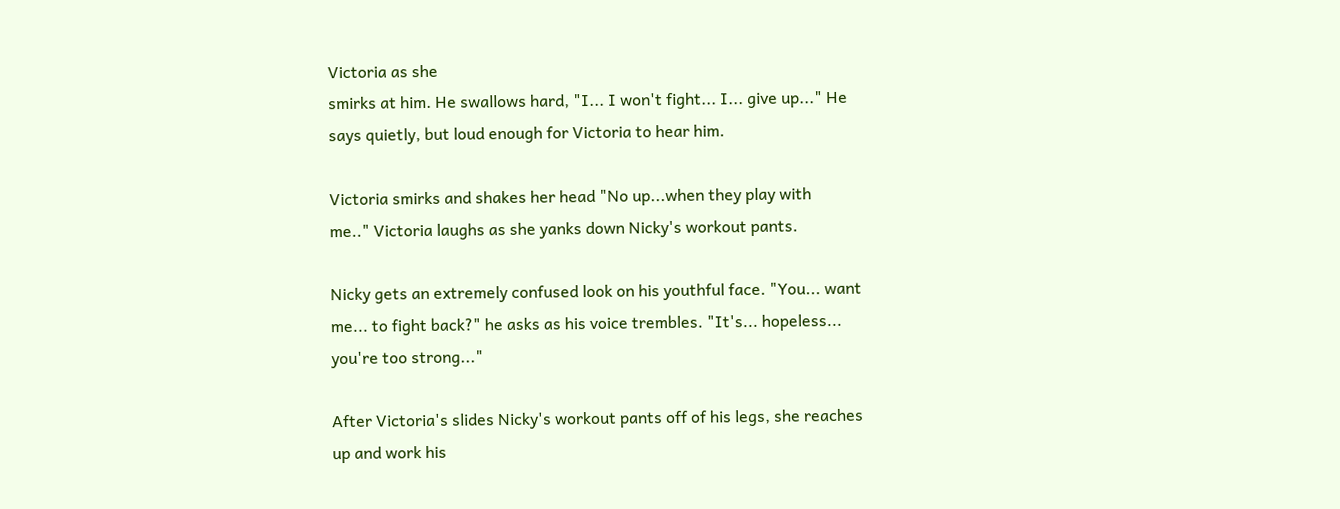Victoria as she
smirks at him. He swallows hard, "I... I won't fight... I... give up..." He
says quietly, but loud enough for Victoria to hear him.

Victoria smirks and shakes her head "No up...when they play with
me.." Victoria laughs as she yanks down Nicky's workout pants.

Nicky gets an extremely confused look on his youthful face. "You... want
me... to fight back?" he asks as his voice trembles. "It's... hopeless...
you're too strong..."

After Victoria's slides Nicky's workout pants off of his legs, she reaches
up and work his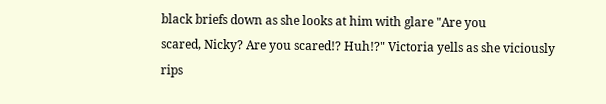black briefs down as she looks at him with glare "Are you
scared, Nicky? Are you scared!? Huh!?" Victoria yells as she viciously rips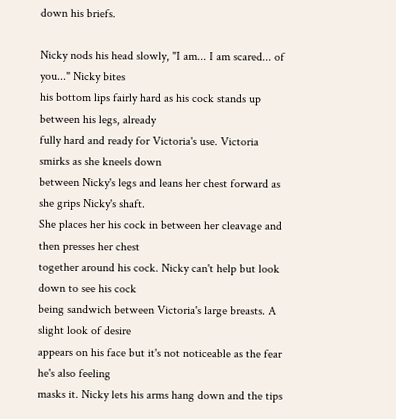down his briefs.

Nicky nods his head slowly, "I am... I am scared... of you..." Nicky bites
his bottom lips fairly hard as his cock stands up between his legs, already
fully hard and ready for Victoria's use. Victoria smirks as she kneels down
between Nicky's legs and leans her chest forward as she grips Nicky's shaft.
She places her his cock in between her cleavage and then presses her chest
together around his cock. Nicky can't help but look down to see his cock
being sandwich between Victoria's large breasts. A slight look of desire
appears on his face but it's not noticeable as the fear he's also feeling
masks it. Nicky lets his arms hang down and the tips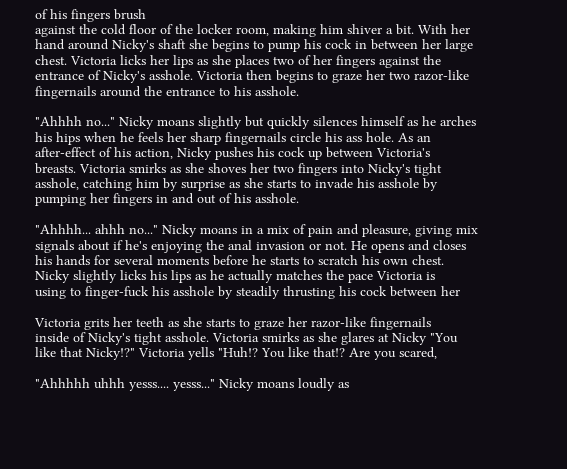of his fingers brush
against the cold floor of the locker room, making him shiver a bit. With her
hand around Nicky's shaft she begins to pump his cock in between her large
chest. Victoria licks her lips as she places two of her fingers against the
entrance of Nicky's asshole. Victoria then begins to graze her two razor-like
fingernails around the entrance to his asshole.

"Ahhhh no..." Nicky moans slightly but quickly silences himself as he arches
his hips when he feels her sharp fingernails circle his ass hole. As an
after-effect of his action, Nicky pushes his cock up between Victoria's
breasts. Victoria smirks as she shoves her two fingers into Nicky's tight
asshole, catching him by surprise as she starts to invade his asshole by
pumping her fingers in and out of his asshole.

"Ahhhh... ahhh no..." Nicky moans in a mix of pain and pleasure, giving mix
signals about if he's enjoying the anal invasion or not. He opens and closes
his hands for several moments before he starts to scratch his own chest.
Nicky slightly licks his lips as he actually matches the pace Victoria is
using to finger-fuck his asshole by steadily thrusting his cock between her

Victoria grits her teeth as she starts to graze her razor-like fingernails
inside of Nicky's tight asshole. Victoria smirks as she glares at Nicky "You
like that Nicky!?" Victoria yells "Huh!? You like that!? Are you scared,

"Ahhhhh uhhh yesss.... yesss..." Nicky moans loudly as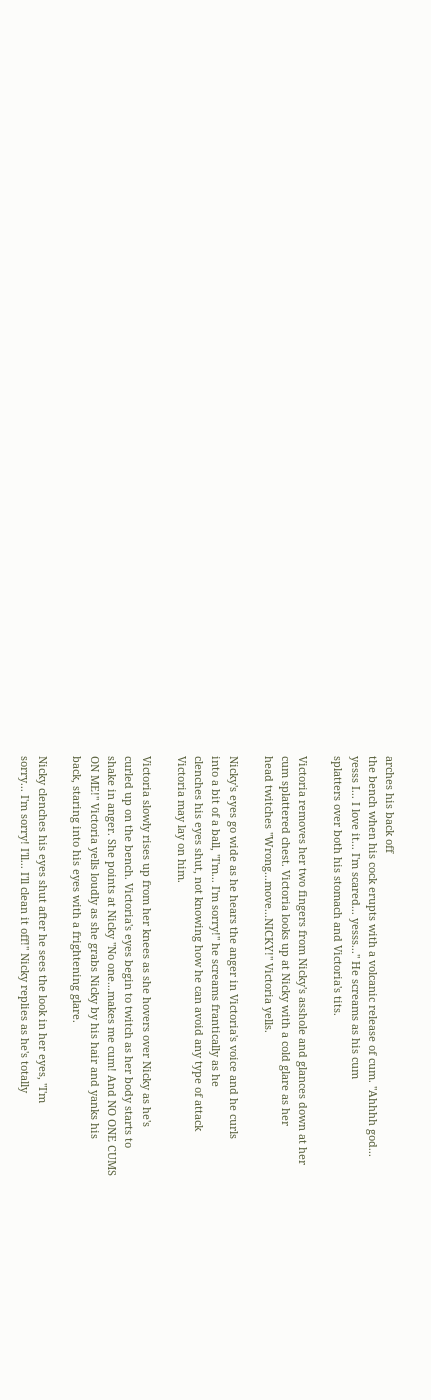arches his back off
the bench when his cock erupts with a volcanic release of cum. "Ahhhh god...
yesss I... I love it... I'm scared... yesss..." He screams as his cum
splatters over both his stomach and Victoria's tits.

Victoria removes her two fingers from Nicky's asshole and glances down at her
cum splattered chest. Victoria looks up at Nicky with a cold glare as her
head twitches "Wrong...move...NICKY!" Victoria yells.

Nicky's eyes go wide as he hears the anger in Victoria's voice and he curls
into a bit of a ball, "I'm... I'm sorry!" he screams frantically as he
clenches his eyes shut, not knowing how he can avoid any type of attack
Victoria may lay on him.

Victoria slowly rises up from her knees as she hovers over Nicky as he's
curled up on the bench. Victoria's eyes begin to twitch as her body starts to
shake in anger. She points at Nicky "No one...makes me cum! And NO ONE CUMS
ON ME!" Victoria yells loudly as she grabs Nicky by his hair and yanks his
back, staring into his eyes with a frightening glare.

Nicky clenches his eyes shut after he sees the look in her eyes, "I'm
sorry... I'm sorry! I'll... I'll clean it off!" Nicky replies as he's totally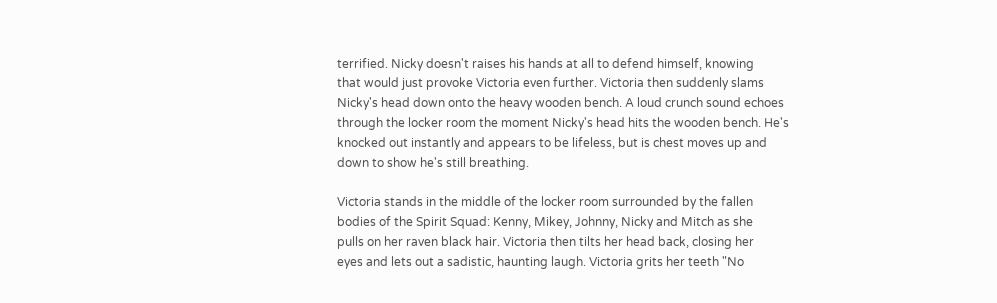terrified. Nicky doesn't raises his hands at all to defend himself, knowing
that would just provoke Victoria even further. Victoria then suddenly slams
Nicky's head down onto the heavy wooden bench. A loud crunch sound echoes
through the locker room the moment Nicky's head hits the wooden bench. He's
knocked out instantly and appears to be lifeless, but is chest moves up and
down to show he's still breathing.

Victoria stands in the middle of the locker room surrounded by the fallen
bodies of the Spirit Squad: Kenny, Mikey, Johnny, Nicky and Mitch as she
pulls on her raven black hair. Victoria then tilts her head back, closing her
eyes and lets out a sadistic, haunting laugh. Victoria grits her teeth "No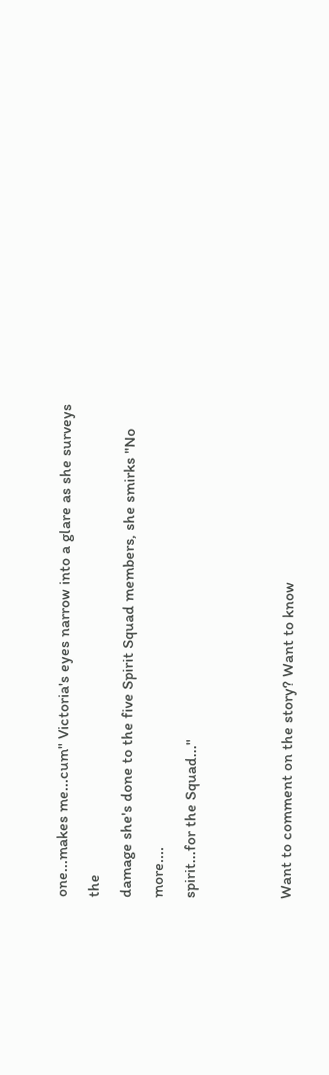one...makes me...cum" Victoria's eyes narrow into a glare as she surveys the
damage she's done to the five Spirit Squad members, she smirks "No more....
spirit...for the Squad..."


Want to comment on the story? Want to know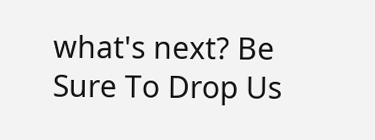what's next? Be Sure To Drop Us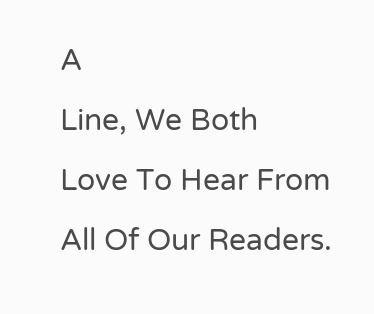A
Line, We Both Love To Hear From All Of Our Readers.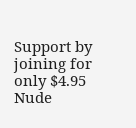Support by joining for only $4.95
Nude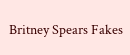Britney Spears Fakes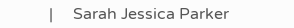|     Sarah Jessica Parker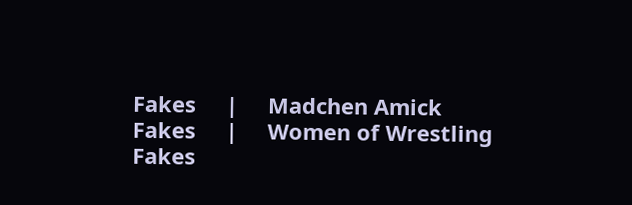Fakes     |     Madchen Amick Fakes     |     Women of Wrestling Fakes